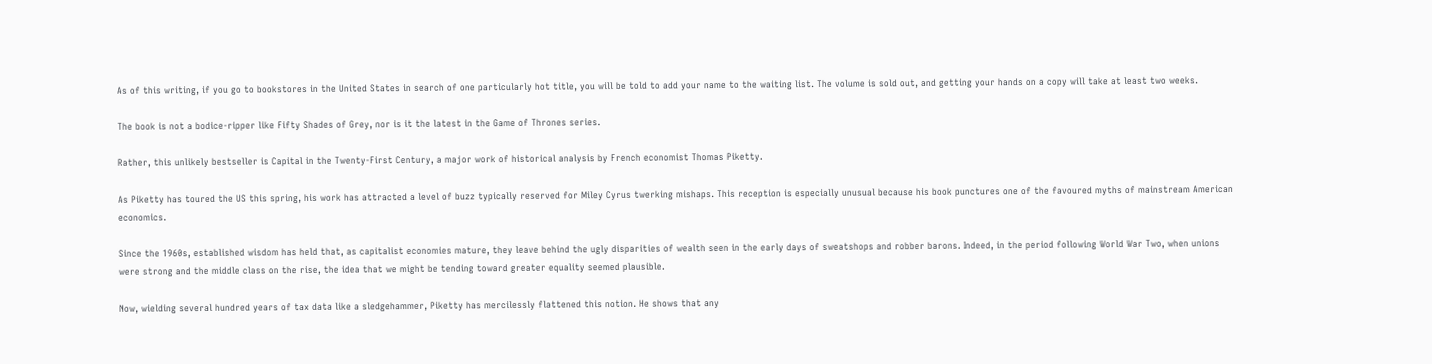As of this writing, if you go to bookstores in the United States in search of one particularly hot title, you will be told to add your name to the waiting list. The volume is sold out, and getting your hands on a copy will take at least two weeks.

The book is not a bodice-ripper like Fifty Shades of Grey, nor is it the latest in the Game of Thrones series.

Rather, this unlikely bestseller is Capital in the Twenty-First Century, a major work of historical analysis by French economist Thomas Piketty.

As Piketty has toured the US this spring, his work has attracted a level of buzz typically reserved for Miley Cyrus twerking mishaps. This reception is especially unusual because his book punctures one of the favoured myths of mainstream American economics.

Since the 1960s, established wisdom has held that, as capitalist economies mature, they leave behind the ugly disparities of wealth seen in the early days of sweatshops and robber barons. Indeed, in the period following World War Two, when unions were strong and the middle class on the rise, the idea that we might be tending toward greater equality seemed plausible.

Now, wielding several hundred years of tax data like a sledgehammer, Piketty has mercilessly flattened this notion. He shows that any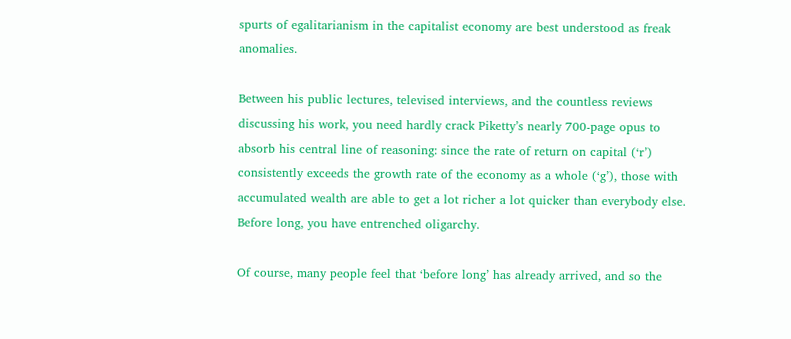spurts of egalitarianism in the capitalist economy are best understood as freak anomalies.

Between his public lectures, televised interviews, and the countless reviews discussing his work, you need hardly crack Piketty’s nearly 700-page opus to absorb his central line of reasoning: since the rate of return on capital (‘r’) consistently exceeds the growth rate of the economy as a whole (‘g’), those with accumulated wealth are able to get a lot richer a lot quicker than everybody else. Before long, you have entrenched oligarchy.

Of course, many people feel that ‘before long’ has already arrived, and so the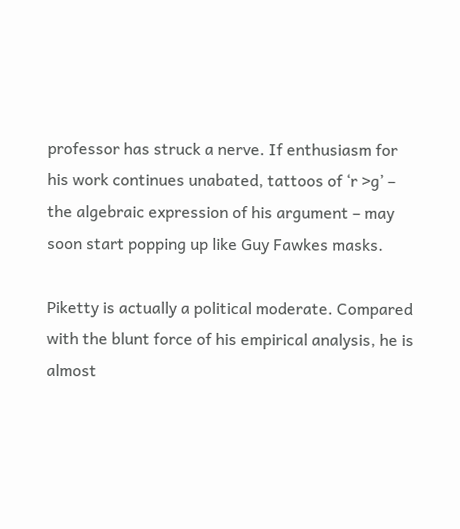professor has struck a nerve. If enthusiasm for his work continues unabated, tattoos of ‘r >g’ – the algebraic expression of his argument – may soon start popping up like Guy Fawkes masks.

Piketty is actually a political moderate. Compared with the blunt force of his empirical analysis, he is almost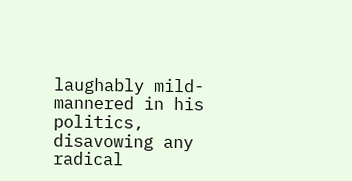laughably mild-mannered in his politics, disavowing any radical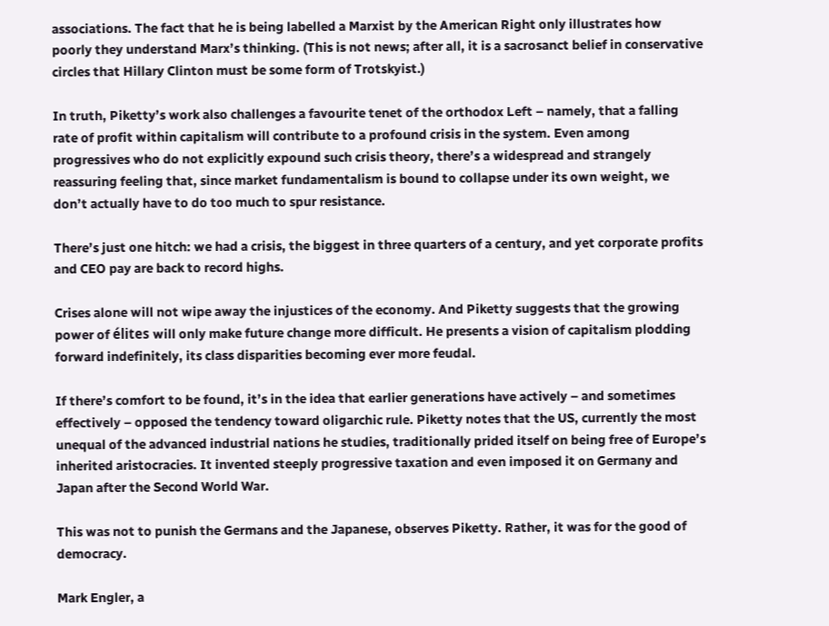associations. The fact that he is being labelled a Marxist by the American Right only illustrates how poorly they understand Marx’s thinking. (This is not news; after all, it is a sacrosanct belief in conservative circles that Hillary Clinton must be some form of Trotskyist.)

In truth, Piketty’s work also challenges a favourite tenet of the orthodox Left – namely, that a falling rate of profit within capitalism will contribute to a profound crisis in the system. Even among progressives who do not explicitly expound such crisis theory, there’s a widespread and strangely reassuring feeling that, since market fundamentalism is bound to collapse under its own weight, we don’t actually have to do too much to spur resistance.

There’s just one hitch: we had a crisis, the biggest in three quarters of a century, and yet corporate profits and CEO pay are back to record highs.

Crises alone will not wipe away the injustices of the economy. And Piketty suggests that the growing power of élites will only make future change more difficult. He presents a vision of capitalism plodding forward indefinitely, its class disparities becoming ever more feudal.

If there’s comfort to be found, it’s in the idea that earlier generations have actively – and sometimes effectively – opposed the tendency toward oligarchic rule. Piketty notes that the US, currently the most unequal of the advanced industrial nations he studies, traditionally prided itself on being free of Europe’s inherited aristocracies. It invented steeply progressive taxation and even imposed it on Germany and Japan after the Second World War.

This was not to punish the Germans and the Japanese, observes Piketty. Rather, it was for the good of democracy.

Mark Engler, a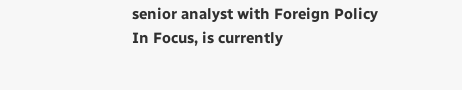senior analyst with Foreign Policy In Focus, is currently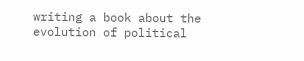writing a book about the evolution of political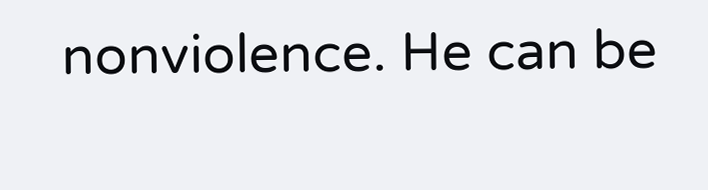nonviolence. He can be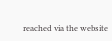reached via the website